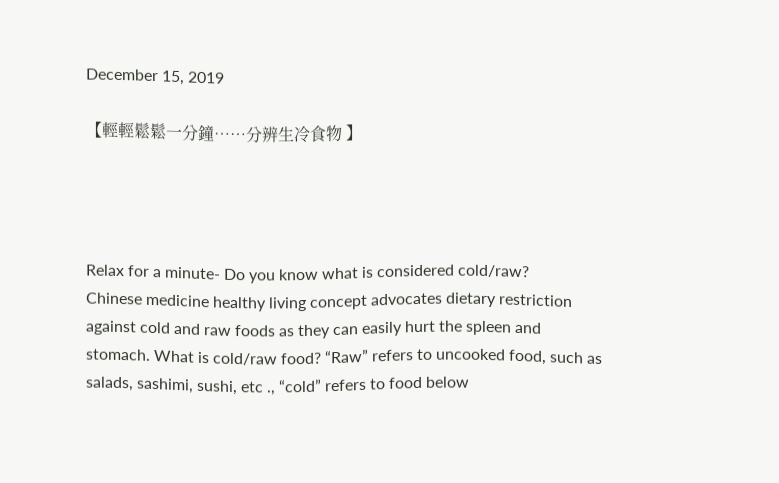December 15, 2019

【輕輕鬆鬆一分鐘⋯⋯分辨生冷食物 】




Relax for a minute- Do you know what is considered cold/raw?
Chinese medicine healthy living concept advocates dietary restriction against cold and raw foods as they can easily hurt the spleen and stomach. What is cold/raw food? “Raw” refers to uncooked food, such as salads, sashimi, sushi, etc ., “cold” refers to food below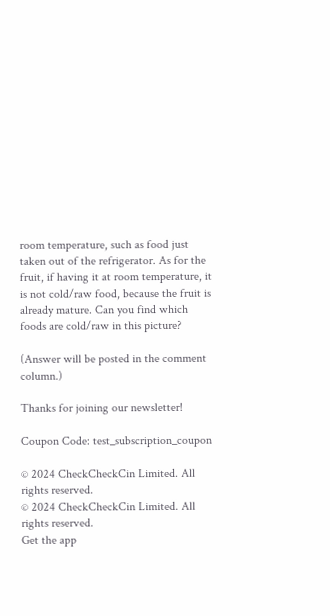room temperature, such as food just taken out of the refrigerator. As for the fruit, if having it at room temperature, it is not cold/raw food, because the fruit is already mature. Can you find which foods are cold/raw in this picture?

(Answer will be posted in the comment column.)

Thanks for joining our newsletter!

Coupon Code: test_subscription_coupon

© 2024 CheckCheckCin Limited. All rights reserved.
© 2024 CheckCheckCin Limited. All rights reserved.
Get the app